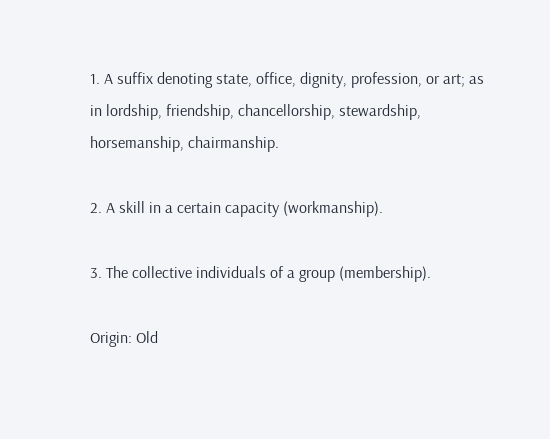1. A suffix denoting state, office, dignity, profession, or art; as in lordship, friendship, chancellorship, stewardship, horsemanship, chairmanship.

2. A skill in a certain capacity (workmanship).

3. The collective individuals of a group (membership).

Origin: Old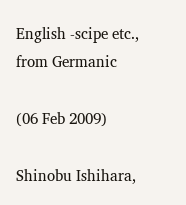English -scipe etc., from Germanic

(06 Feb 2009)

Shinobu Ishihara,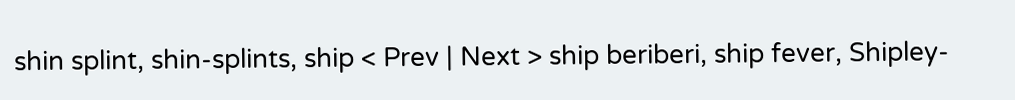shin splint, shin-splints, ship < Prev | Next > ship beriberi, ship fever, Shipley-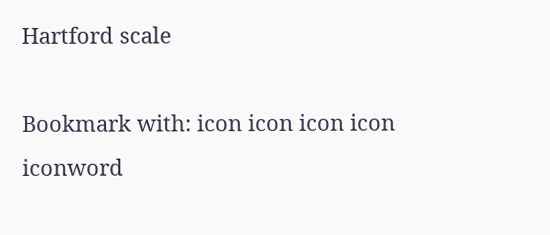Hartford scale

Bookmark with: icon icon icon icon iconword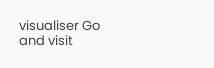visualiser Go and visit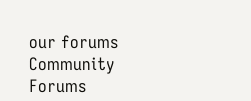our forums Community Forums